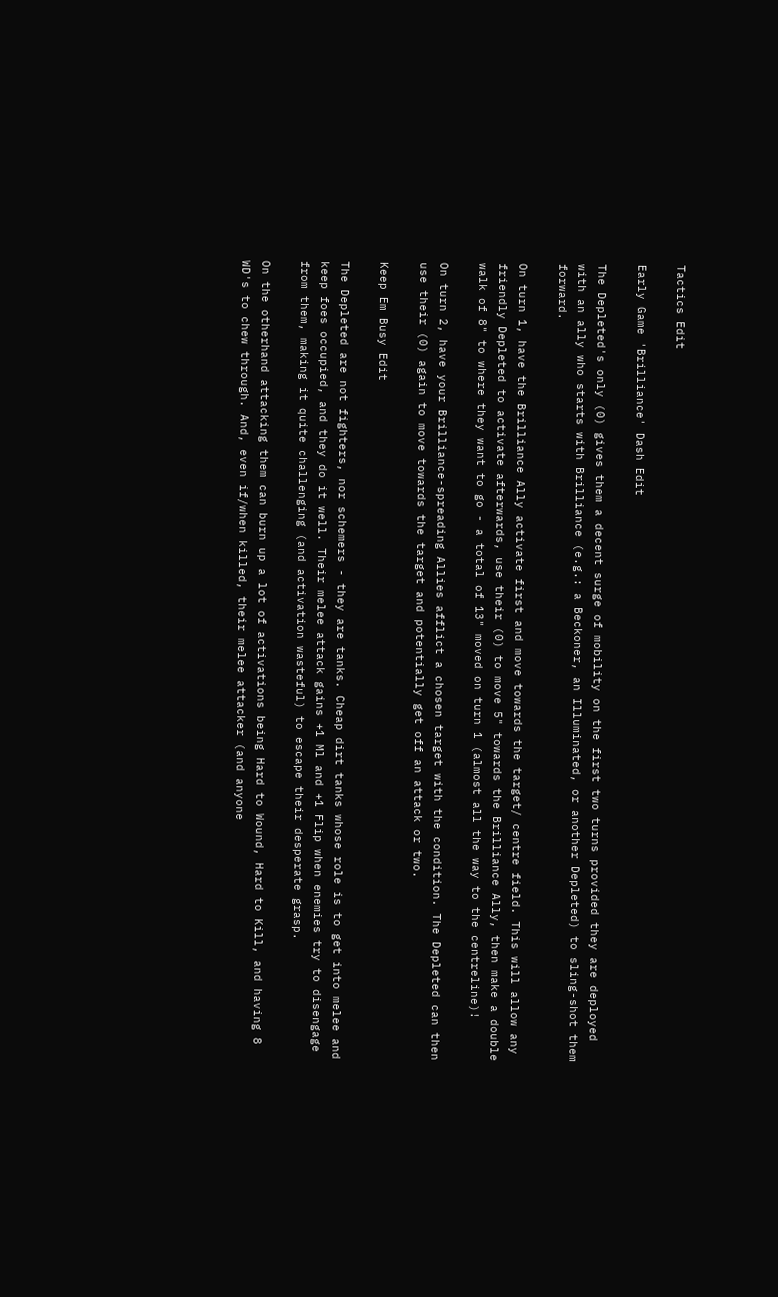Tactics Edit

Early Game 'Brilliance' Dash Edit

The Depleted's only (0) gives them a decent surge of mobility on the first two turns provided they are deployed with an ally who starts with Brilliance (e.g.: a Beckoner, an Illuminated, or another Depleted) to sling-shot them forward.

On turn 1, have the Brilliance Ally activate first and move towards the target/ centre field. This will allow any friendly Depleted to activate afterwards, use their (0) to move 5" towards the Brilliance Ally, then make a double walk of 8" to where they want to go - a total of 13" moved on turn 1 (almost all the way to the centreline)!

On turn 2, have your Brilliance-spreading Allies afflict a chosen target with the condition. The Depleted can then use their (0) again to move towards the target and potentially get off an attack or two.

Keep Em Busy Edit

The Depleted are not fighters, nor schemers - they are tanks. Cheap dirt tanks whose role is to get into melee and keep foes occupied, and they do it well. Their melee attack gains +1 Ml and +1 Flip when enemies try to disengage from them, making it quite challenging (and activation wasteful) to escape their desperate grasp.

On the otherhand attacking them can burn up a lot of activations being Hard to Wound, Hard to Kill, and having 8 WD's to chew through. And, even if/when killed, their melee attacker (and anyone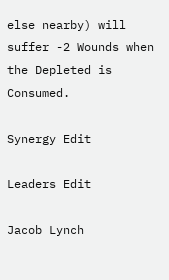else nearby) will suffer -2 Wounds when the Depleted is Consumed.

Synergy Edit

Leaders Edit

Jacob Lynch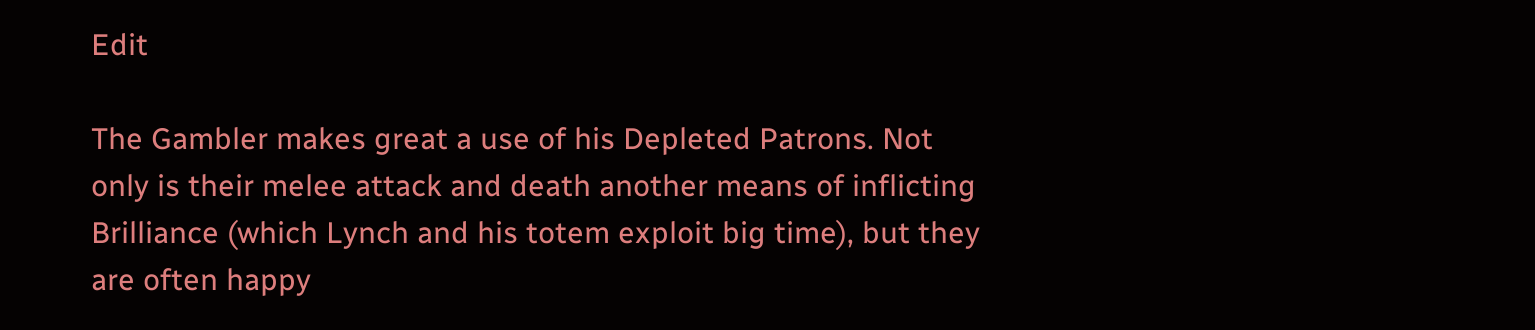Edit

The Gambler makes great a use of his Depleted Patrons. Not only is their melee attack and death another means of inflicting Brilliance (which Lynch and his totem exploit big time), but they are often happy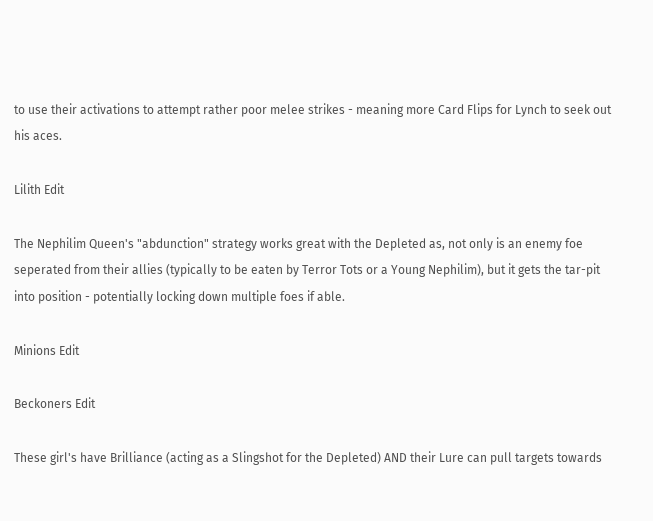to use their activations to attempt rather poor melee strikes - meaning more Card Flips for Lynch to seek out his aces.

Lilith Edit

The Nephilim Queen's "abdunction" strategy works great with the Depleted as, not only is an enemy foe seperated from their allies (typically to be eaten by Terror Tots or a Young Nephilim), but it gets the tar-pit into position - potentially locking down multiple foes if able.

Minions Edit

Beckoners Edit

These girl's have Brilliance (acting as a Slingshot for the Depleted) AND their Lure can pull targets towards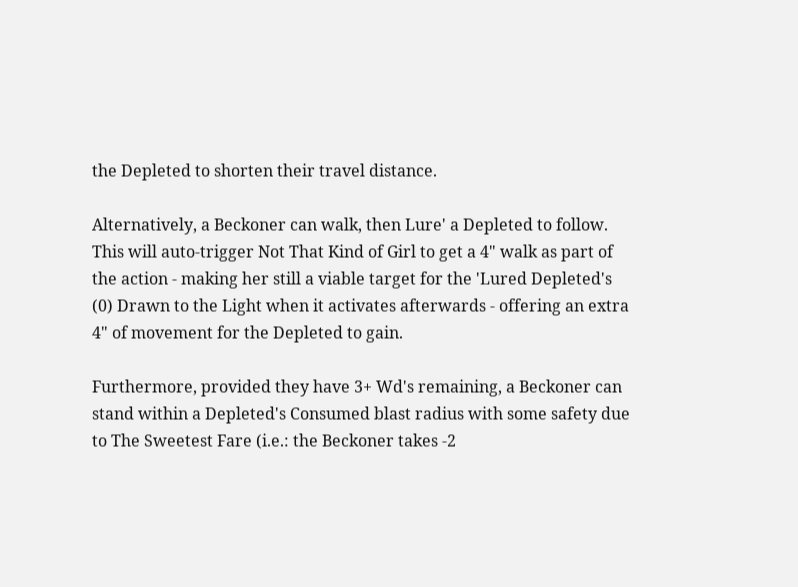the Depleted to shorten their travel distance.

Alternatively, a Beckoner can walk, then Lure' a Depleted to follow. This will auto-trigger Not That Kind of Girl to get a 4" walk as part of the action - making her still a viable target for the 'Lured Depleted's (0) Drawn to the Light when it activates afterwards - offering an extra 4" of movement for the Depleted to gain.

Furthermore, provided they have 3+ Wd's remaining, a Beckoner can stand within a Depleted's Consumed blast radius with some safety due to The Sweetest Fare (i.e.: the Beckoner takes -2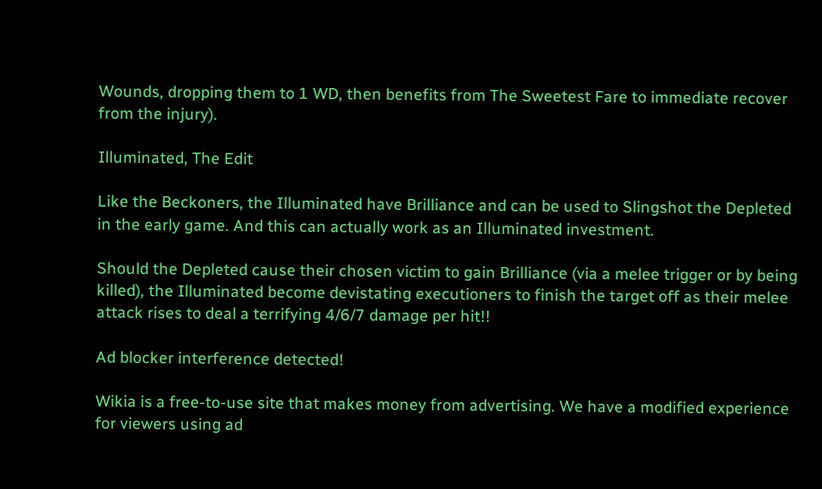Wounds, dropping them to 1 WD, then benefits from The Sweetest Fare to immediate recover from the injury).

Illuminated, The Edit

Like the Beckoners, the Illuminated have Brilliance and can be used to Slingshot the Depleted in the early game. And this can actually work as an Illuminated investment.

Should the Depleted cause their chosen victim to gain Brilliance (via a melee trigger or by being killed), the Illuminated become devistating executioners to finish the target off as their melee attack rises to deal a terrifying 4/6/7 damage per hit!!

Ad blocker interference detected!

Wikia is a free-to-use site that makes money from advertising. We have a modified experience for viewers using ad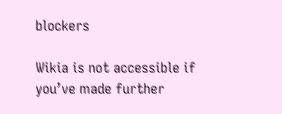blockers

Wikia is not accessible if you’ve made further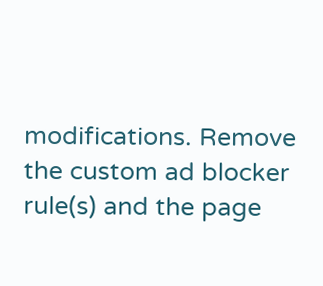modifications. Remove the custom ad blocker rule(s) and the page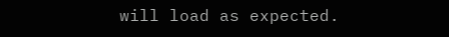will load as expected.